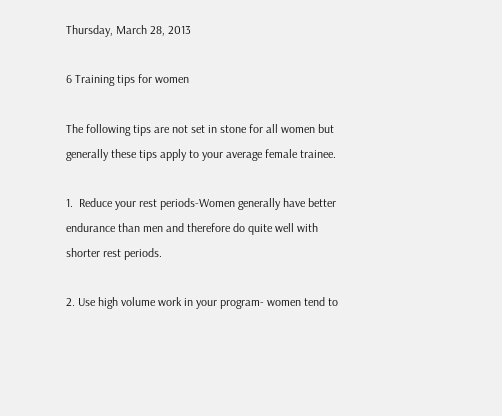Thursday, March 28, 2013

6 Training tips for women

The following tips are not set in stone for all women but generally these tips apply to your average female trainee.

1.  Reduce your rest periods-Women generally have better endurance than men and therefore do quite well with shorter rest periods.

2. Use high volume work in your program- women tend to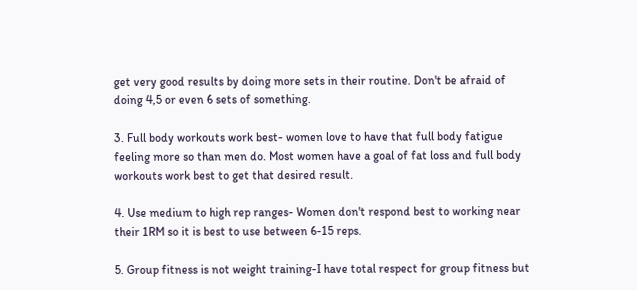get very good results by doing more sets in their routine. Don't be afraid of doing 4,5 or even 6 sets of something.

3. Full body workouts work best- women love to have that full body fatigue feeling more so than men do. Most women have a goal of fat loss and full body workouts work best to get that desired result.

4. Use medium to high rep ranges- Women don't respond best to working near their 1RM so it is best to use between 6-15 reps.

5. Group fitness is not weight training-I have total respect for group fitness but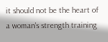it should not be the heart of a woman's strength training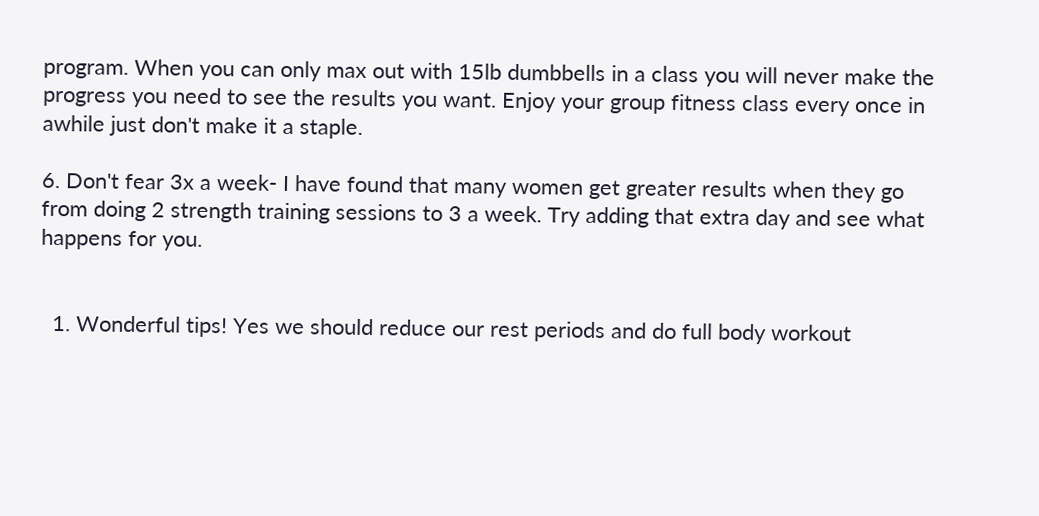program. When you can only max out with 15lb dumbbells in a class you will never make the progress you need to see the results you want. Enjoy your group fitness class every once in awhile just don't make it a staple.

6. Don't fear 3x a week- I have found that many women get greater results when they go from doing 2 strength training sessions to 3 a week. Try adding that extra day and see what happens for you.


  1. Wonderful tips! Yes we should reduce our rest periods and do full body workout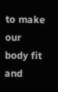to make our body fit and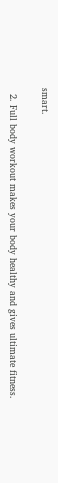smart.

  2. Full body workout makes your body healthy and gives ultimate fitness.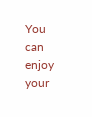You can enjoy your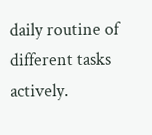daily routine of different tasks actively.